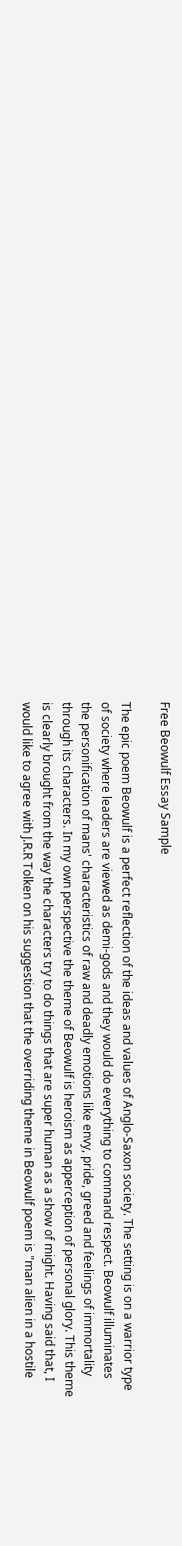Free Beowulf Essay Sample

The epic poem Beowulf is a perfect reflection of the ideas and values of Anglo-Saxon society. The setting is on a warrior type of society where leaders are viewed as demi-gods and they would do everything to command respect. Beowulf illuminates the personification of mans' characteristics of raw and deadly emotions like envy, pride, greed and feelings of immortality through its characters. In my own perspective the theme of Beowulf is heroism as apperception of personal glory. This theme is clearly brought from the way the characters try to do things that are super human as a show of might. Having said that, I would like to agree with J.R.R Tolken on his suggestion that the overriding theme in Beowulf poem is "man alien in a hostile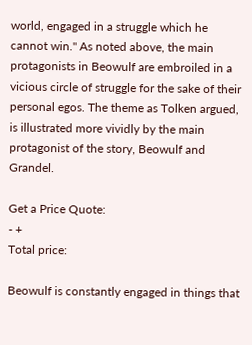world, engaged in a struggle which he cannot win." As noted above, the main protagonists in Beowulf are embroiled in a vicious circle of struggle for the sake of their personal egos. The theme as Tolken argued, is illustrated more vividly by the main protagonist of the story, Beowulf and Grandel.

Get a Price Quote:
- +
Total price:

Beowulf is constantly engaged in things that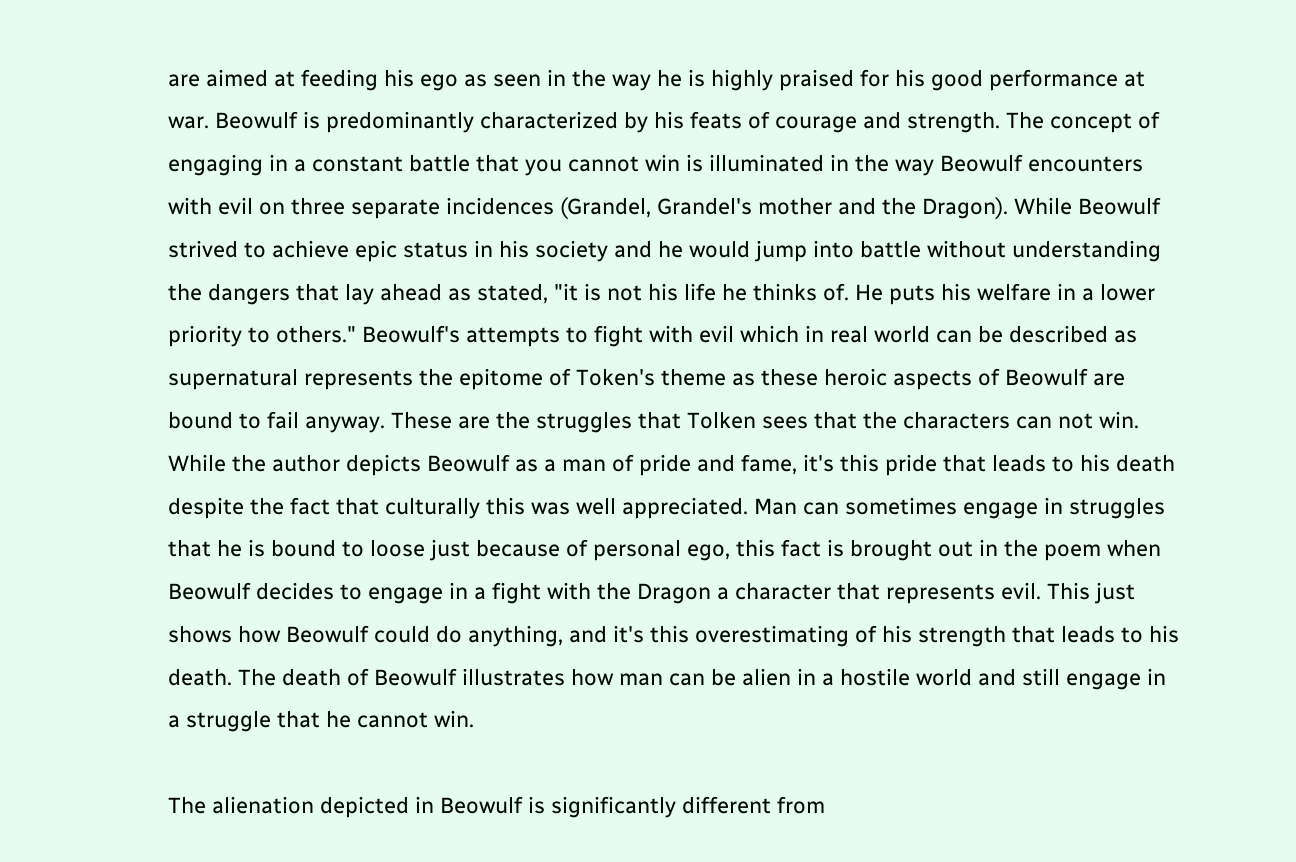are aimed at feeding his ego as seen in the way he is highly praised for his good performance at war. Beowulf is predominantly characterized by his feats of courage and strength. The concept of engaging in a constant battle that you cannot win is illuminated in the way Beowulf encounters with evil on three separate incidences (Grandel, Grandel's mother and the Dragon). While Beowulf strived to achieve epic status in his society and he would jump into battle without understanding the dangers that lay ahead as stated, "it is not his life he thinks of. He puts his welfare in a lower priority to others." Beowulf's attempts to fight with evil which in real world can be described as supernatural represents the epitome of Token's theme as these heroic aspects of Beowulf are bound to fail anyway. These are the struggles that Tolken sees that the characters can not win. While the author depicts Beowulf as a man of pride and fame, it's this pride that leads to his death despite the fact that culturally this was well appreciated. Man can sometimes engage in struggles that he is bound to loose just because of personal ego, this fact is brought out in the poem when Beowulf decides to engage in a fight with the Dragon a character that represents evil. This just shows how Beowulf could do anything, and it's this overestimating of his strength that leads to his death. The death of Beowulf illustrates how man can be alien in a hostile world and still engage in a struggle that he cannot win.

The alienation depicted in Beowulf is significantly different from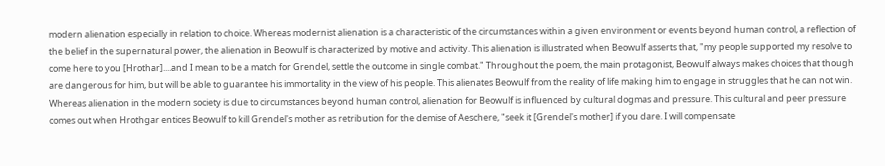modern alienation especially in relation to choice. Whereas modernist alienation is a characteristic of the circumstances within a given environment or events beyond human control, a reflection of the belief in the supernatural power, the alienation in Beowulf is characterized by motive and activity. This alienation is illustrated when Beowulf asserts that, "my people supported my resolve to come here to you [Hrothar]....and I mean to be a match for Grendel, settle the outcome in single combat." Throughout the poem, the main protagonist, Beowulf always makes choices that though are dangerous for him, but will be able to guarantee his immortality in the view of his people. This alienates Beowulf from the reality of life making him to engage in struggles that he can not win. Whereas alienation in the modern society is due to circumstances beyond human control, alienation for Beowulf is influenced by cultural dogmas and pressure. This cultural and peer pressure comes out when Hrothgar entices Beowulf to kill Grendel's mother as retribution for the demise of Aeschere, "seek it [Grendel's mother] if you dare. I will compensate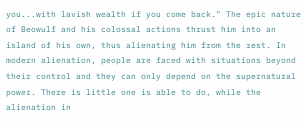you...with lavish wealth if you come back." The epic nature of Beowulf and his colossal actions thrust him into an island of his own, thus alienating him from the rest. In modern alienation, people are faced with situations beyond their control and they can only depend on the supernatural power. There is little one is able to do, while the alienation in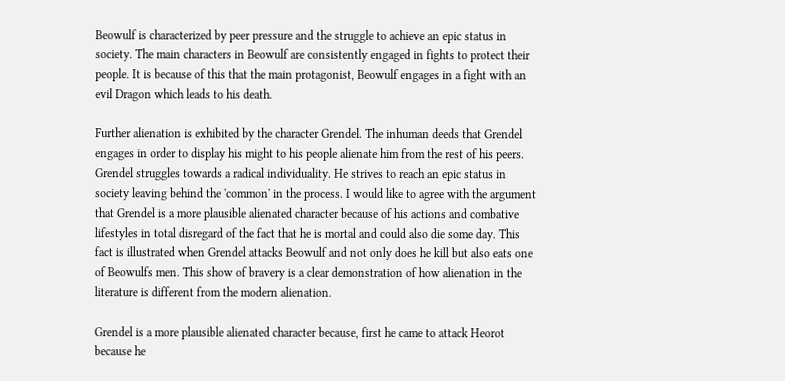Beowulf is characterized by peer pressure and the struggle to achieve an epic status in society. The main characters in Beowulf are consistently engaged in fights to protect their people. It is because of this that the main protagonist, Beowulf engages in a fight with an evil Dragon which leads to his death.

Further alienation is exhibited by the character Grendel. The inhuman deeds that Grendel engages in order to display his might to his people alienate him from the rest of his peers. Grendel struggles towards a radical individuality. He strives to reach an epic status in society leaving behind the 'common' in the process. I would like to agree with the argument that Grendel is a more plausible alienated character because of his actions and combative lifestyles in total disregard of the fact that he is mortal and could also die some day. This fact is illustrated when Grendel attacks Beowulf and not only does he kill but also eats one of Beowulfs men. This show of bravery is a clear demonstration of how alienation in the literature is different from the modern alienation.

Grendel is a more plausible alienated character because, first he came to attack Heorot because he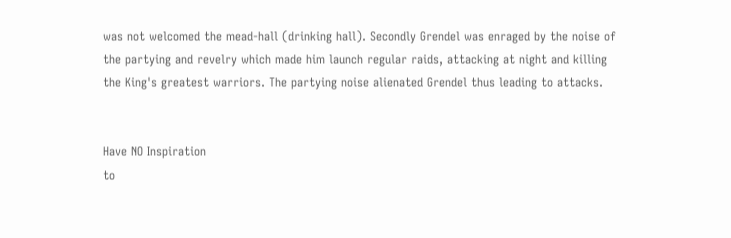was not welcomed the mead-hall (drinking hall). Secondly Grendel was enraged by the noise of the partying and revelry which made him launch regular raids, attacking at night and killing the King's greatest warriors. The partying noise alienated Grendel thus leading to attacks.


Have NO Inspiration
to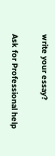write your essay?

Ask for Professional help